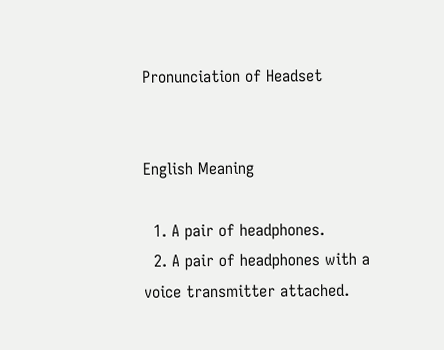Pronunciation of Headset


English Meaning

  1. A pair of headphones.
  2. A pair of headphones with a voice transmitter attached.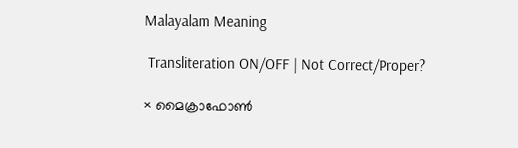Malayalam Meaning

 Transliteration ON/OFF | Not Correct/Proper?

× മൈക്രാഫോണ്‍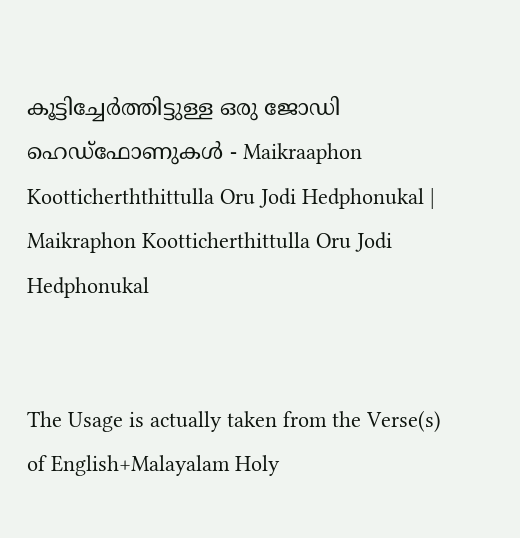കൂട്ടിച്ചേര്‍ത്തിട്ടുള്ള ഒരു ജോഡി ഹെഡ്‌ഫോണുകള്‍ - Maikraaphon Kootticherththittulla Oru Jodi Hedphonukal | Maikraphon Kootticherthittulla Oru Jodi Hedphonukal


The Usage is actually taken from the Verse(s) of English+Malayalam Holy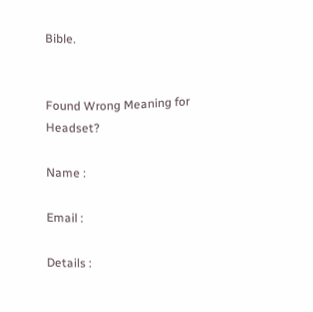Bible.


Found Wrong Meaning for Headset?

Name :

Email :

Details :